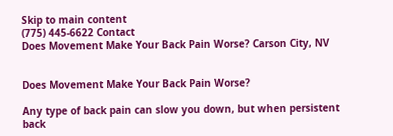Skip to main content
(775) 445-6622 Contact
Does Movement Make Your Back Pain Worse? Carson City, NV


Does Movement Make Your Back Pain Worse?

Any type of back pain can slow you down, but when persistent back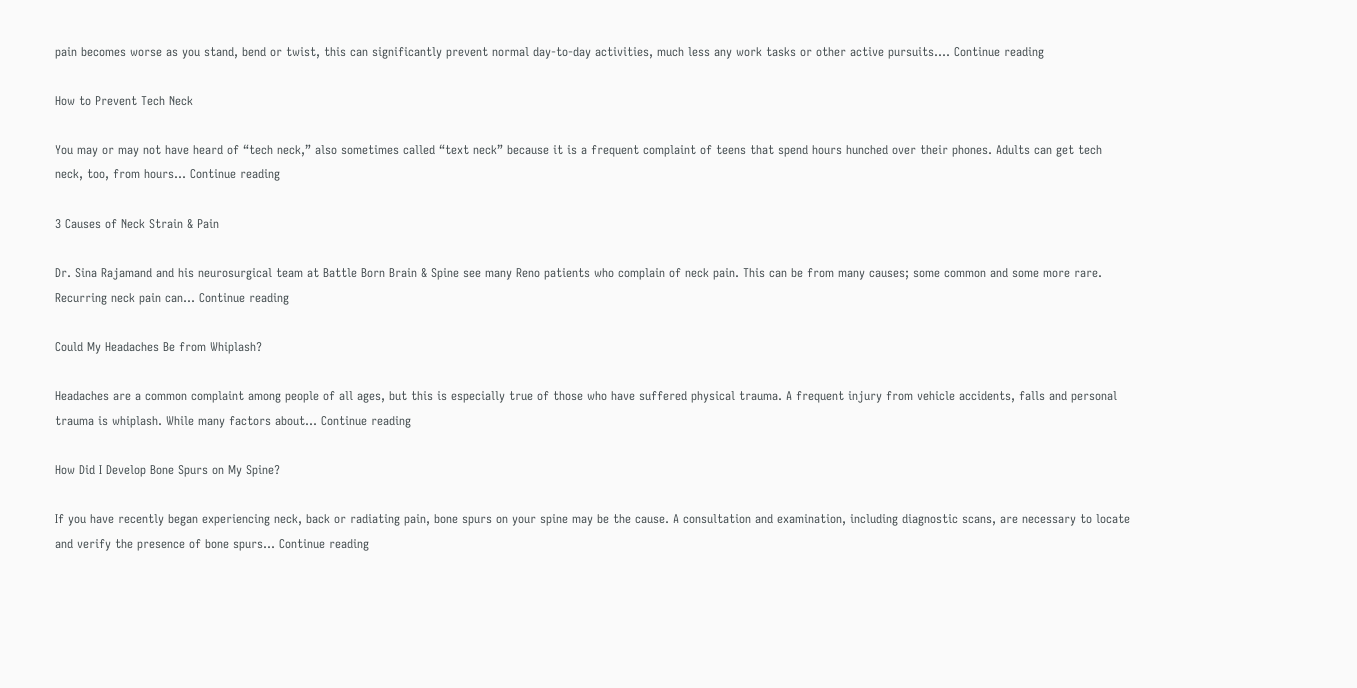pain becomes worse as you stand, bend or twist, this can significantly prevent normal day-to-day activities, much less any work tasks or other active pursuits.… Continue reading

How to Prevent Tech Neck

You may or may not have heard of “tech neck,” also sometimes called “text neck” because it is a frequent complaint of teens that spend hours hunched over their phones. Adults can get tech neck, too, from hours… Continue reading

3 Causes of Neck Strain & Pain

Dr. Sina Rajamand and his neurosurgical team at Battle Born Brain & Spine see many Reno patients who complain of neck pain. This can be from many causes; some common and some more rare. Recurring neck pain can… Continue reading

Could My Headaches Be from Whiplash?

Headaches are a common complaint among people of all ages, but this is especially true of those who have suffered physical trauma. A frequent injury from vehicle accidents, falls and personal trauma is whiplash. While many factors about… Continue reading

How Did I Develop Bone Spurs on My Spine?

If you have recently began experiencing neck, back or radiating pain, bone spurs on your spine may be the cause. A consultation and examination, including diagnostic scans, are necessary to locate and verify the presence of bone spurs… Continue reading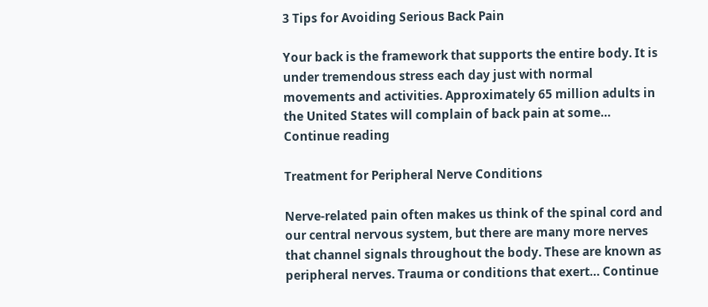3 Tips for Avoiding Serious Back Pain

Your back is the framework that supports the entire body. It is under tremendous stress each day just with normal movements and activities. Approximately 65 million adults in the United States will complain of back pain at some… Continue reading

Treatment for Peripheral Nerve Conditions

Nerve-related pain often makes us think of the spinal cord and our central nervous system, but there are many more nerves that channel signals throughout the body. These are known as peripheral nerves. Trauma or conditions that exert… Continue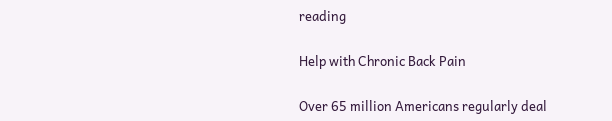reading

Help with Chronic Back Pain

Over 65 million Americans regularly deal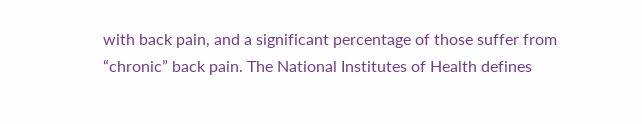with back pain, and a significant percentage of those suffer from “chronic” back pain. The National Institutes of Health defines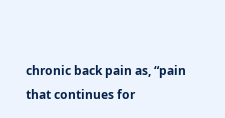chronic back pain as, “pain that continues for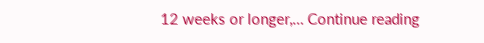12 weeks or longer,… Continue reading